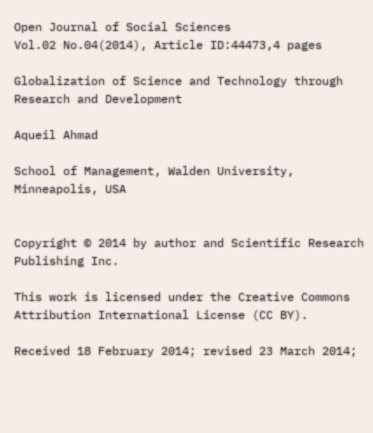Open Journal of Social Sciences
Vol.02 No.04(2014), Article ID:44473,4 pages

Globalization of Science and Technology through Research and Development

Aqueil Ahmad

School of Management, Walden University, Minneapolis, USA


Copyright © 2014 by author and Scientific Research Publishing Inc.

This work is licensed under the Creative Commons Attribution International License (CC BY).

Received 18 February 2014; revised 23 March 2014;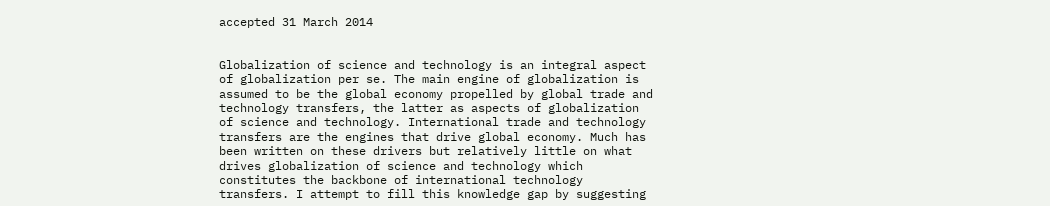accepted 31 March 2014


Globalization of science and technology is an integral aspect of globalization per se. The main engine of globalization is assumed to be the global economy propelled by global trade and technology transfers, the latter as aspects of globalization of science and technology. International trade and technology transfers are the engines that drive global economy. Much has been written on these drivers but relatively little on what drives globalization of science and technology which constitutes the backbone of international technology transfers. I attempt to fill this knowledge gap by suggesting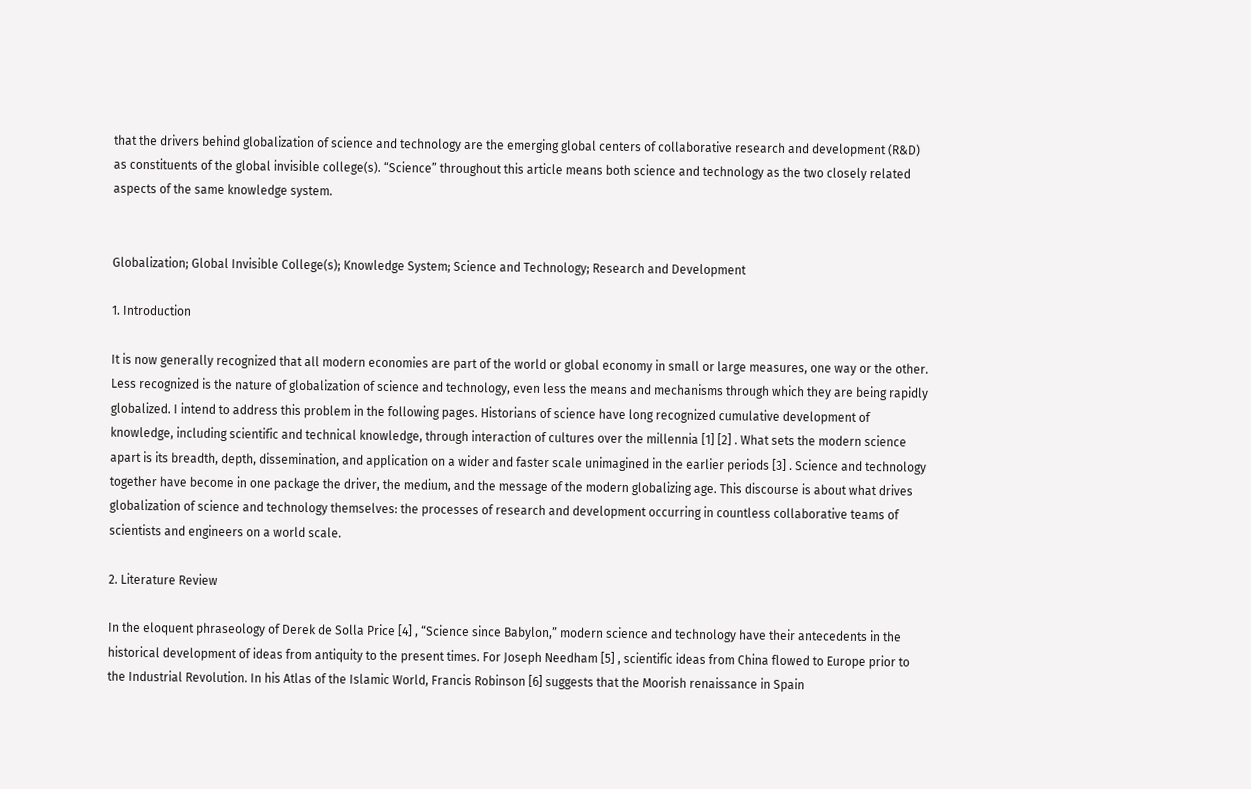that the drivers behind globalization of science and technology are the emerging global centers of collaborative research and development (R&D) as constituents of the global invisible college(s). “Science” throughout this article means both science and technology as the two closely related aspects of the same knowledge system.


Globalization; Global Invisible College(s); Knowledge System; Science and Technology; Research and Development

1. Introduction

It is now generally recognized that all modern economies are part of the world or global economy in small or large measures, one way or the other. Less recognized is the nature of globalization of science and technology, even less the means and mechanisms through which they are being rapidly globalized. I intend to address this problem in the following pages. Historians of science have long recognized cumulative development of knowledge, including scientific and technical knowledge, through interaction of cultures over the millennia [1] [2] . What sets the modern science apart is its breadth, depth, dissemination, and application on a wider and faster scale unimagined in the earlier periods [3] . Science and technology together have become in one package the driver, the medium, and the message of the modern globalizing age. This discourse is about what drives globalization of science and technology themselves: the processes of research and development occurring in countless collaborative teams of scientists and engineers on a world scale.

2. Literature Review

In the eloquent phraseology of Derek de Solla Price [4] , “Science since Babylon,” modern science and technology have their antecedents in the historical development of ideas from antiquity to the present times. For Joseph Needham [5] , scientific ideas from China flowed to Europe prior to the Industrial Revolution. In his Atlas of the Islamic World, Francis Robinson [6] suggests that the Moorish renaissance in Spain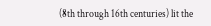(8th through 16th centuries) lit the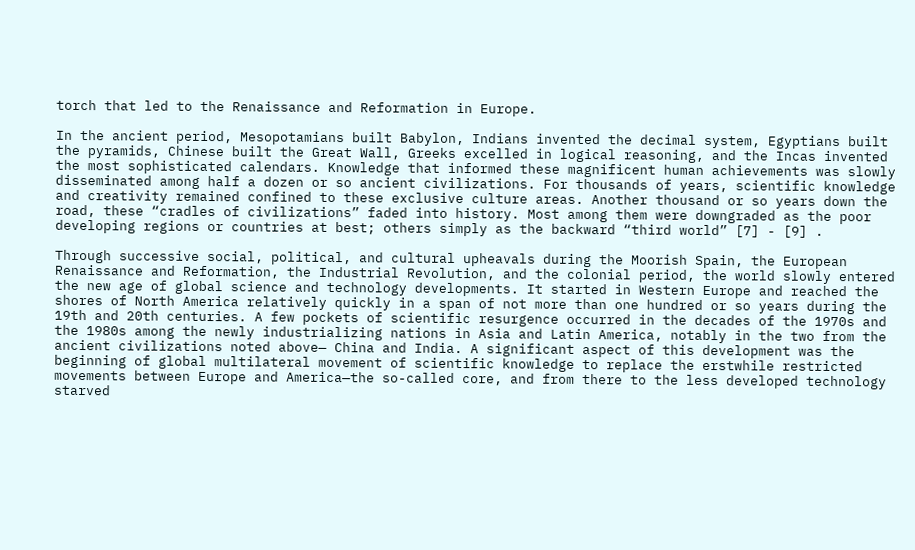torch that led to the Renaissance and Reformation in Europe.

In the ancient period, Mesopotamians built Babylon, Indians invented the decimal system, Egyptians built the pyramids, Chinese built the Great Wall, Greeks excelled in logical reasoning, and the Incas invented the most sophisticated calendars. Knowledge that informed these magnificent human achievements was slowly disseminated among half a dozen or so ancient civilizations. For thousands of years, scientific knowledge and creativity remained confined to these exclusive culture areas. Another thousand or so years down the road, these “cradles of civilizations” faded into history. Most among them were downgraded as the poor developing regions or countries at best; others simply as the backward “third world” [7] - [9] .

Through successive social, political, and cultural upheavals during the Moorish Spain, the European Renaissance and Reformation, the Industrial Revolution, and the colonial period, the world slowly entered the new age of global science and technology developments. It started in Western Europe and reached the shores of North America relatively quickly in a span of not more than one hundred or so years during the 19th and 20th centuries. A few pockets of scientific resurgence occurred in the decades of the 1970s and the 1980s among the newly industrializing nations in Asia and Latin America, notably in the two from the ancient civilizations noted above— China and India. A significant aspect of this development was the beginning of global multilateral movement of scientific knowledge to replace the erstwhile restricted movements between Europe and America—the so-called core, and from there to the less developed technology starved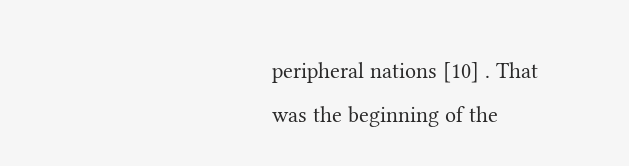peripheral nations [10] . That was the beginning of the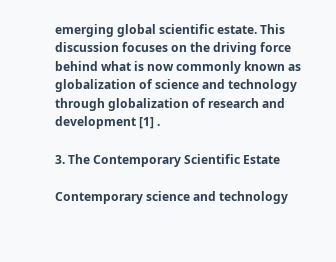emerging global scientific estate. This discussion focuses on the driving force behind what is now commonly known as globalization of science and technology through globalization of research and development [1] .

3. The Contemporary Scientific Estate

Contemporary science and technology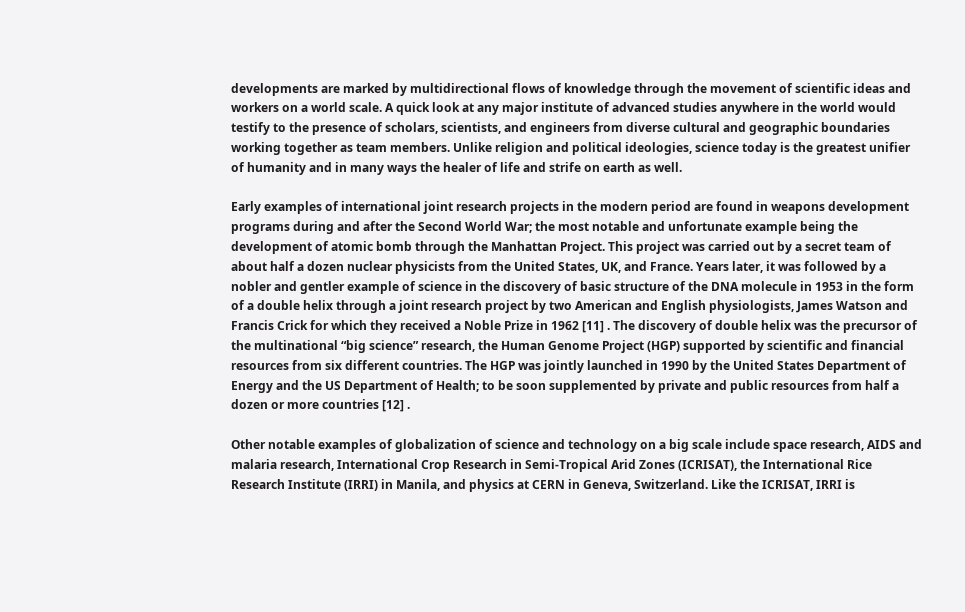developments are marked by multidirectional flows of knowledge through the movement of scientific ideas and workers on a world scale. A quick look at any major institute of advanced studies anywhere in the world would testify to the presence of scholars, scientists, and engineers from diverse cultural and geographic boundaries working together as team members. Unlike religion and political ideologies, science today is the greatest unifier of humanity and in many ways the healer of life and strife on earth as well.

Early examples of international joint research projects in the modern period are found in weapons development programs during and after the Second World War; the most notable and unfortunate example being the development of atomic bomb through the Manhattan Project. This project was carried out by a secret team of about half a dozen nuclear physicists from the United States, UK, and France. Years later, it was followed by a nobler and gentler example of science in the discovery of basic structure of the DNA molecule in 1953 in the form of a double helix through a joint research project by two American and English physiologists, James Watson and Francis Crick for which they received a Noble Prize in 1962 [11] . The discovery of double helix was the precursor of the multinational “big science” research, the Human Genome Project (HGP) supported by scientific and financial resources from six different countries. The HGP was jointly launched in 1990 by the United States Department of Energy and the US Department of Health; to be soon supplemented by private and public resources from half a dozen or more countries [12] .

Other notable examples of globalization of science and technology on a big scale include space research, AIDS and malaria research, International Crop Research in Semi-Tropical Arid Zones (ICRISAT), the International Rice Research Institute (IRRI) in Manila, and physics at CERN in Geneva, Switzerland. Like the ICRISAT, IRRI is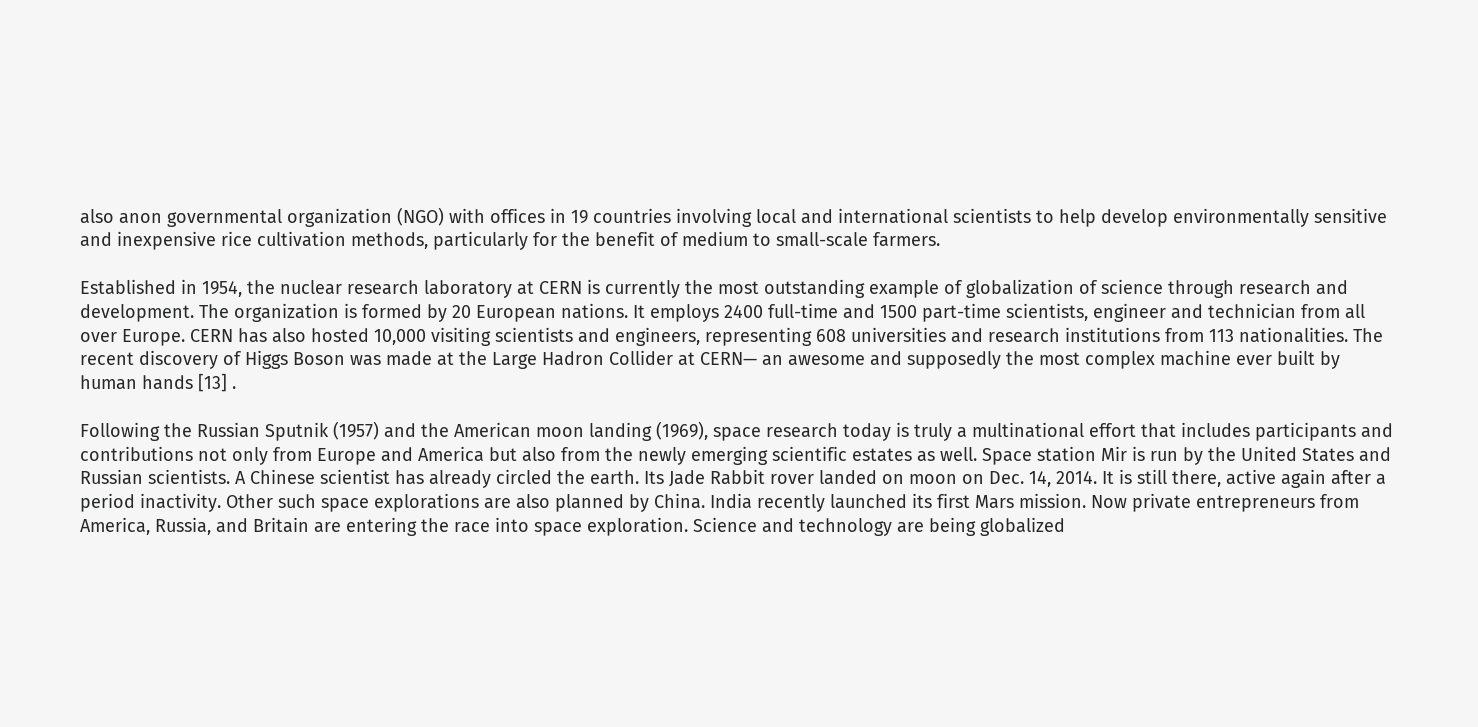also anon governmental organization (NGO) with offices in 19 countries involving local and international scientists to help develop environmentally sensitive and inexpensive rice cultivation methods, particularly for the benefit of medium to small-scale farmers.

Established in 1954, the nuclear research laboratory at CERN is currently the most outstanding example of globalization of science through research and development. The organization is formed by 20 European nations. It employs 2400 full-time and 1500 part-time scientists, engineer and technician from all over Europe. CERN has also hosted 10,000 visiting scientists and engineers, representing 608 universities and research institutions from 113 nationalities. The recent discovery of Higgs Boson was made at the Large Hadron Collider at CERN— an awesome and supposedly the most complex machine ever built by human hands [13] .

Following the Russian Sputnik (1957) and the American moon landing (1969), space research today is truly a multinational effort that includes participants and contributions not only from Europe and America but also from the newly emerging scientific estates as well. Space station Mir is run by the United States and Russian scientists. A Chinese scientist has already circled the earth. Its Jade Rabbit rover landed on moon on Dec. 14, 2014. It is still there, active again after a period inactivity. Other such space explorations are also planned by China. India recently launched its first Mars mission. Now private entrepreneurs from America, Russia, and Britain are entering the race into space exploration. Science and technology are being globalized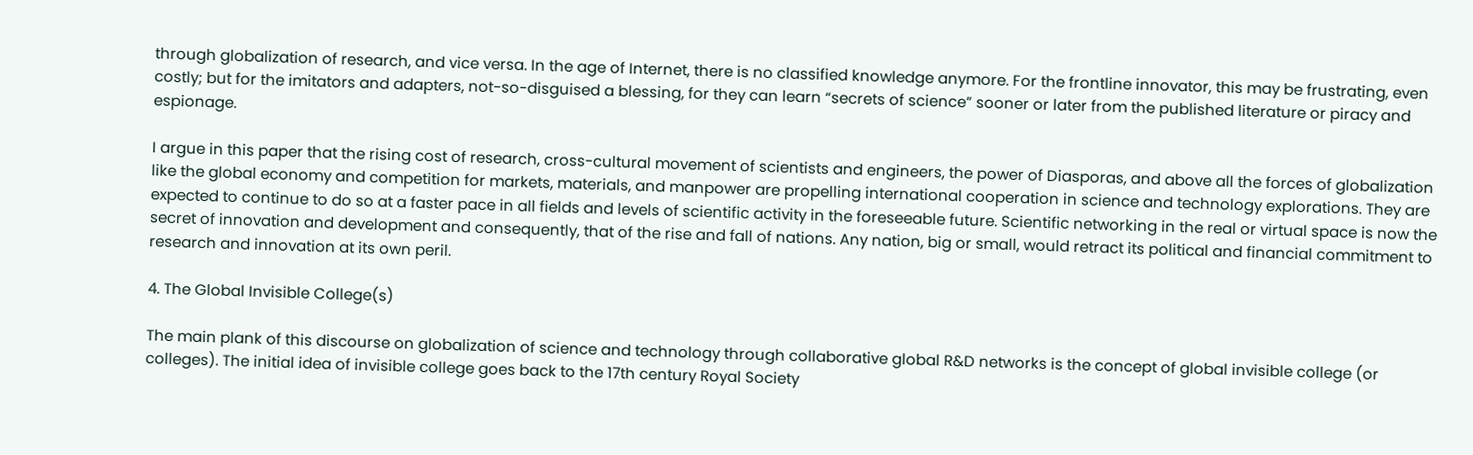through globalization of research, and vice versa. In the age of Internet, there is no classified knowledge anymore. For the frontline innovator, this may be frustrating, even costly; but for the imitators and adapters, not-so-disguised a blessing, for they can learn “secrets of science” sooner or later from the published literature or piracy and espionage.

I argue in this paper that the rising cost of research, cross-cultural movement of scientists and engineers, the power of Diasporas, and above all the forces of globalization like the global economy and competition for markets, materials, and manpower are propelling international cooperation in science and technology explorations. They are expected to continue to do so at a faster pace in all fields and levels of scientific activity in the foreseeable future. Scientific networking in the real or virtual space is now the secret of innovation and development and consequently, that of the rise and fall of nations. Any nation, big or small, would retract its political and financial commitment to research and innovation at its own peril.

4. The Global Invisible College(s)

The main plank of this discourse on globalization of science and technology through collaborative global R&D networks is the concept of global invisible college (or colleges). The initial idea of invisible college goes back to the 17th century Royal Society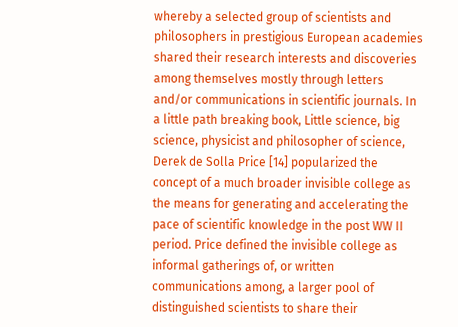whereby a selected group of scientists and philosophers in prestigious European academies shared their research interests and discoveries among themselves mostly through letters and/or communications in scientific journals. In a little path breaking book, Little science, big science, physicist and philosopher of science, Derek de Solla Price [14] popularized the concept of a much broader invisible college as the means for generating and accelerating the pace of scientific knowledge in the post WW II period. Price defined the invisible college as informal gatherings of, or written communications among, a larger pool of distinguished scientists to share their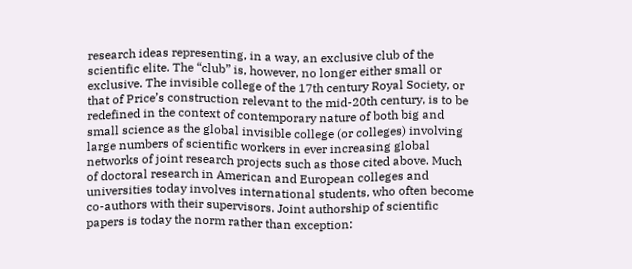research ideas representing, in a way, an exclusive club of the scientific elite. The “club” is, however, no longer either small or exclusive. The invisible college of the 17th century Royal Society, or that of Price’s construction relevant to the mid-20th century, is to be redefined in the context of contemporary nature of both big and small science as the global invisible college (or colleges) involving large numbers of scientific workers in ever increasing global networks of joint research projects such as those cited above. Much of doctoral research in American and European colleges and universities today involves international students, who often become co-authors with their supervisors. Joint authorship of scientific papers is today the norm rather than exception: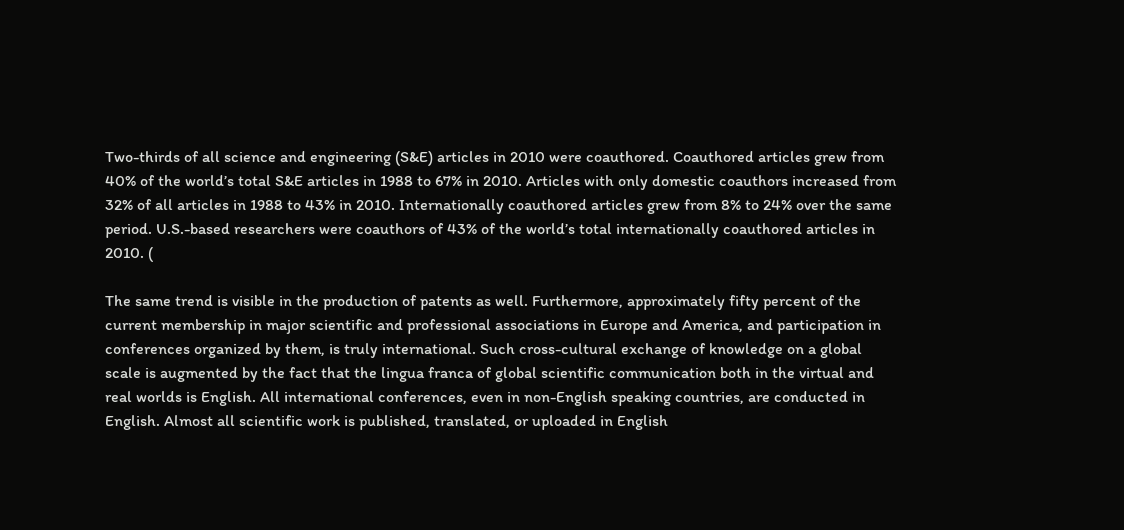Two-thirds of all science and engineering (S&E) articles in 2010 were coauthored. Coauthored articles grew from 40% of the world’s total S&E articles in 1988 to 67% in 2010. Articles with only domestic coauthors increased from 32% of all articles in 1988 to 43% in 2010. Internationally coauthored articles grew from 8% to 24% over the same period. U.S.-based researchers were coauthors of 43% of the world’s total internationally coauthored articles in 2010. (

The same trend is visible in the production of patents as well. Furthermore, approximately fifty percent of the current membership in major scientific and professional associations in Europe and America, and participation in conferences organized by them, is truly international. Such cross-cultural exchange of knowledge on a global scale is augmented by the fact that the lingua franca of global scientific communication both in the virtual and real worlds is English. All international conferences, even in non-English speaking countries, are conducted in English. Almost all scientific work is published, translated, or uploaded in English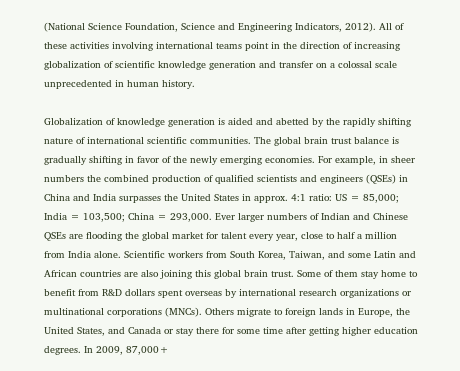(National Science Foundation, Science and Engineering Indicators, 2012). All of these activities involving international teams point in the direction of increasing globalization of scientific knowledge generation and transfer on a colossal scale unprecedented in human history.

Globalization of knowledge generation is aided and abetted by the rapidly shifting nature of international scientific communities. The global brain trust balance is gradually shifting in favor of the newly emerging economies. For example, in sheer numbers the combined production of qualified scientists and engineers (QSEs) in China and India surpasses the United States in approx. 4:1 ratio: US = 85,000; India = 103,500; China = 293,000. Ever larger numbers of Indian and Chinese QSEs are flooding the global market for talent every year, close to half a million from India alone. Scientific workers from South Korea, Taiwan, and some Latin and African countries are also joining this global brain trust. Some of them stay home to benefit from R&D dollars spent overseas by international research organizations or multinational corporations (MNCs). Others migrate to foreign lands in Europe, the United States, and Canada or stay there for some time after getting higher education degrees. In 2009, 87,000+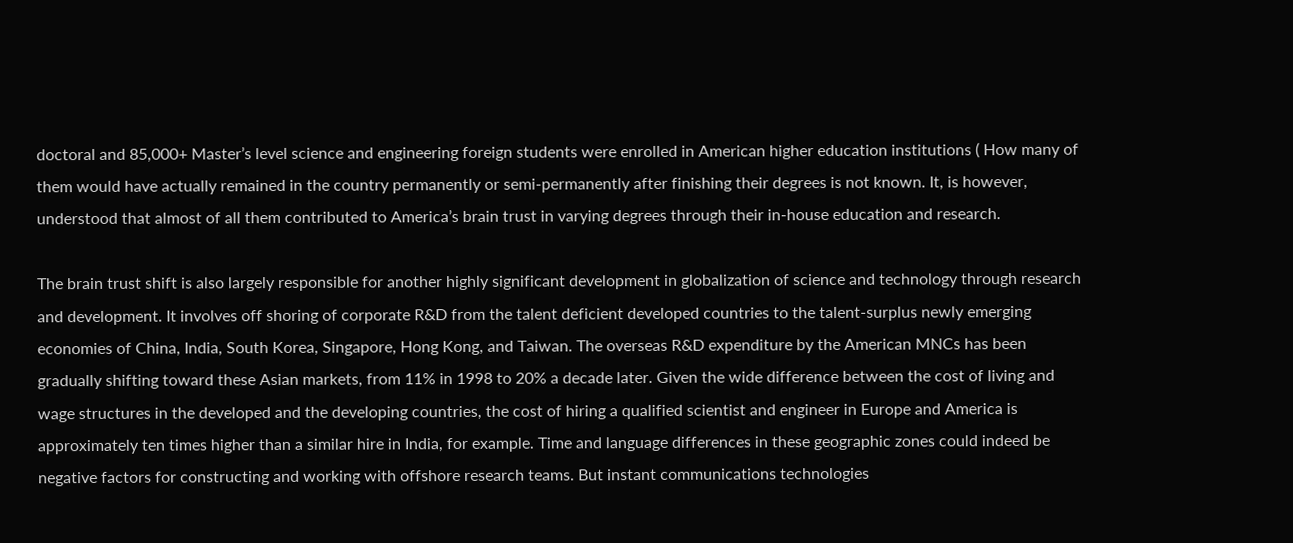doctoral and 85,000+ Master’s level science and engineering foreign students were enrolled in American higher education institutions ( How many of them would have actually remained in the country permanently or semi-permanently after finishing their degrees is not known. It, is however, understood that almost of all them contributed to America’s brain trust in varying degrees through their in-house education and research.

The brain trust shift is also largely responsible for another highly significant development in globalization of science and technology through research and development. It involves off shoring of corporate R&D from the talent deficient developed countries to the talent-surplus newly emerging economies of China, India, South Korea, Singapore, Hong Kong, and Taiwan. The overseas R&D expenditure by the American MNCs has been gradually shifting toward these Asian markets, from 11% in 1998 to 20% a decade later. Given the wide difference between the cost of living and wage structures in the developed and the developing countries, the cost of hiring a qualified scientist and engineer in Europe and America is approximately ten times higher than a similar hire in India, for example. Time and language differences in these geographic zones could indeed be negative factors for constructing and working with offshore research teams. But instant communications technologies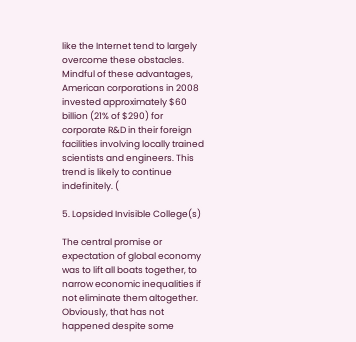like the Internet tend to largely overcome these obstacles. Mindful of these advantages, American corporations in 2008 invested approximately $60 billion (21% of $290) for corporate R&D in their foreign facilities involving locally trained scientists and engineers. This trend is likely to continue indefinitely. (

5. Lopsided Invisible College(s)

The central promise or expectation of global economy was to lift all boats together, to narrow economic inequalities if not eliminate them altogether. Obviously, that has not happened despite some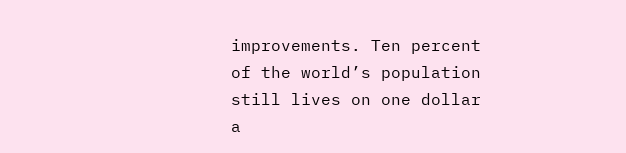improvements. Ten percent of the world’s population still lives on one dollar a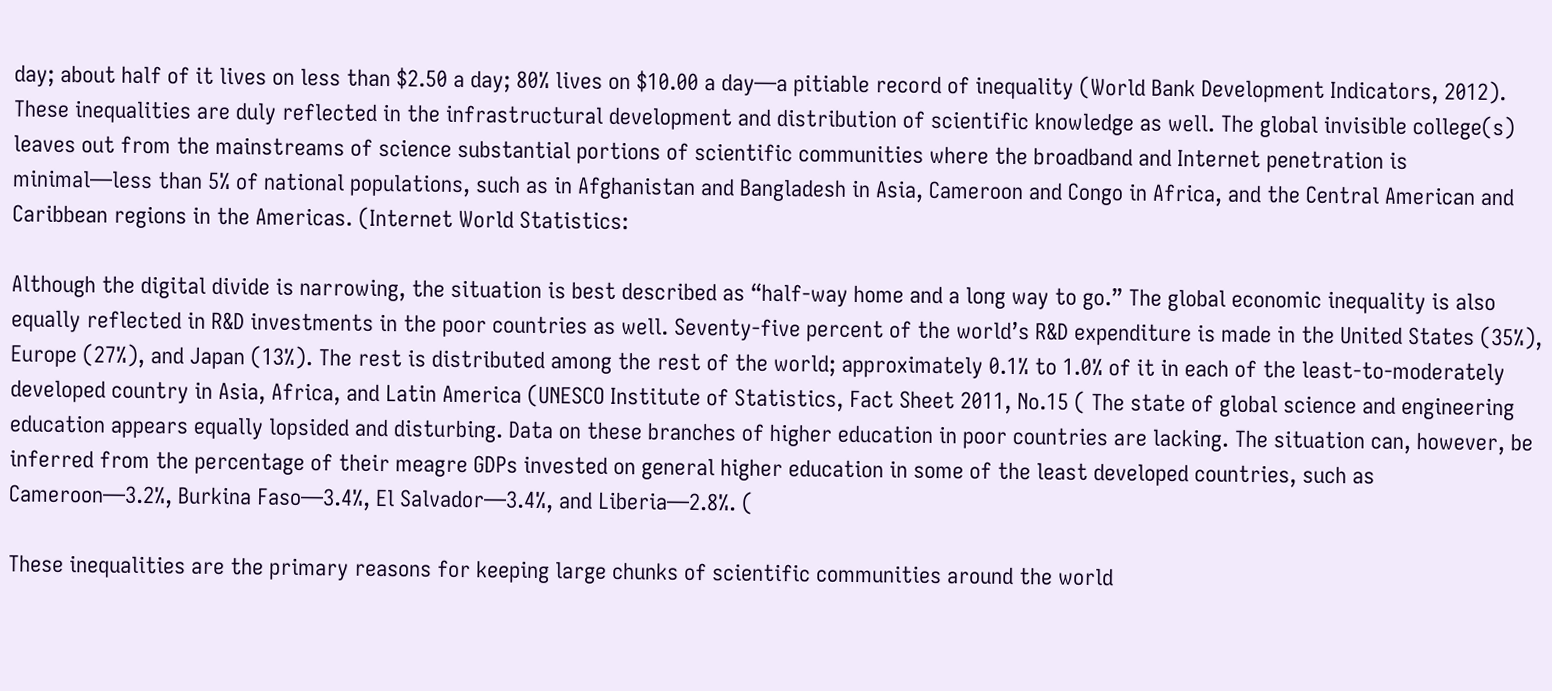day; about half of it lives on less than $2.50 a day; 80% lives on $10.00 a day—a pitiable record of inequality (World Bank Development Indicators, 2012). These inequalities are duly reflected in the infrastructural development and distribution of scientific knowledge as well. The global invisible college(s) leaves out from the mainstreams of science substantial portions of scientific communities where the broadband and Internet penetration is minimal—less than 5% of national populations, such as in Afghanistan and Bangladesh in Asia, Cameroon and Congo in Africa, and the Central American and Caribbean regions in the Americas. (Internet World Statistics:

Although the digital divide is narrowing, the situation is best described as “half-way home and a long way to go.” The global economic inequality is also equally reflected in R&D investments in the poor countries as well. Seventy-five percent of the world’s R&D expenditure is made in the United States (35%), Europe (27%), and Japan (13%). The rest is distributed among the rest of the world; approximately 0.1% to 1.0% of it in each of the least-to-moderately developed country in Asia, Africa, and Latin America (UNESCO Institute of Statistics, Fact Sheet 2011, No.15 ( The state of global science and engineering education appears equally lopsided and disturbing. Data on these branches of higher education in poor countries are lacking. The situation can, however, be inferred from the percentage of their meagre GDPs invested on general higher education in some of the least developed countries, such as Cameroon—3.2%, Burkina Faso—3.4%, El Salvador—3.4%, and Liberia—2.8%. (

These inequalities are the primary reasons for keeping large chunks of scientific communities around the world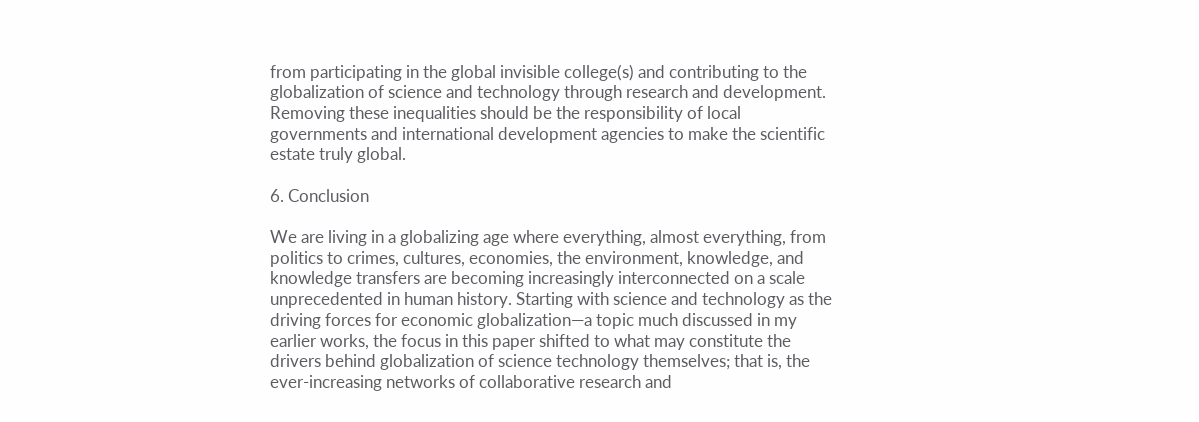from participating in the global invisible college(s) and contributing to the globalization of science and technology through research and development. Removing these inequalities should be the responsibility of local governments and international development agencies to make the scientific estate truly global.

6. Conclusion

We are living in a globalizing age where everything, almost everything, from politics to crimes, cultures, economies, the environment, knowledge, and knowledge transfers are becoming increasingly interconnected on a scale unprecedented in human history. Starting with science and technology as the driving forces for economic globalization—a topic much discussed in my earlier works, the focus in this paper shifted to what may constitute the drivers behind globalization of science technology themselves; that is, the ever-increasing networks of collaborative research and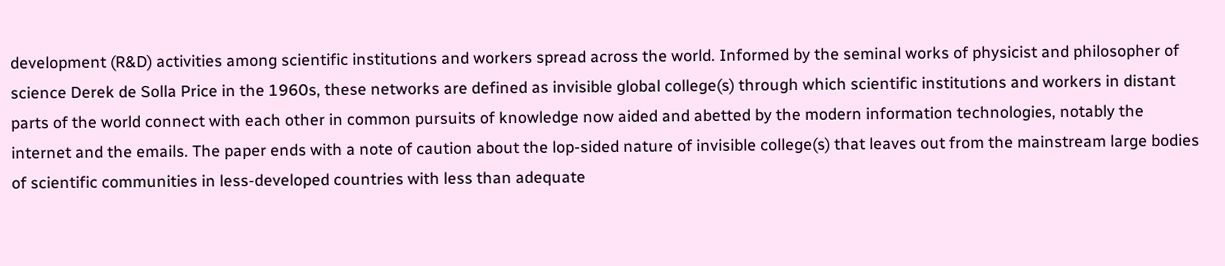development (R&D) activities among scientific institutions and workers spread across the world. Informed by the seminal works of physicist and philosopher of science Derek de Solla Price in the 1960s, these networks are defined as invisible global college(s) through which scientific institutions and workers in distant parts of the world connect with each other in common pursuits of knowledge now aided and abetted by the modern information technologies, notably the internet and the emails. The paper ends with a note of caution about the lop-sided nature of invisible college(s) that leaves out from the mainstream large bodies of scientific communities in less-developed countries with less than adequate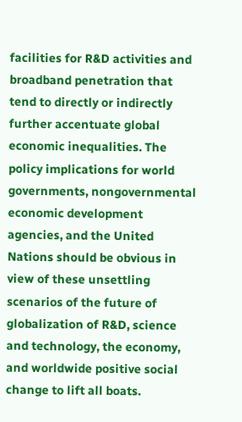facilities for R&D activities and broadband penetration that tend to directly or indirectly further accentuate global economic inequalities. The policy implications for world governments, nongovernmental economic development agencies, and the United Nations should be obvious in view of these unsettling scenarios of the future of globalization of R&D, science and technology, the economy, and worldwide positive social change to lift all boats.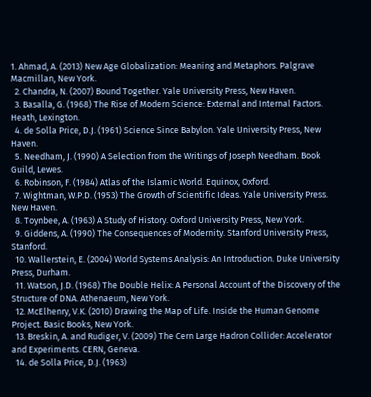1. Ahmad, A. (2013) New Age Globalization: Meaning and Metaphors. Palgrave Macmillan, New York.
  2. Chandra, N. (2007) Bound Together. Yale University Press, New Haven.
  3. Basalla, G. (1968) The Rise of Modern Science: External and Internal Factors. Heath, Lexington.
  4. de Solla Price, D.J. (1961) Science Since Babylon. Yale University Press, New Haven.
  5. Needham, J. (1990) A Selection from the Writings of Joseph Needham. Book Guild, Lewes.
  6. Robinson, F. (1984) Atlas of the Islamic World. Equinox, Oxford.
  7. Wightman, W.P.D. (1953) The Growth of Scientific Ideas. Yale University Press. New Haven.
  8. Toynbee, A. (1963) A Study of History. Oxford University Press, New York.
  9. Giddens, A. (1990) The Consequences of Modernity. Stanford University Press, Stanford.
  10. Wallerstein, E. (2004) World Systems Analysis: An Introduction. Duke University Press, Durham.
  11. Watson, J.D. (1968) The Double Helix: A Personal Account of the Discovery of the Structure of DNA. Athenaeum, New York.
  12. McElhenry, V.K. (2010) Drawing the Map of Life. Inside the Human Genome Project. Basic Books, New York.
  13. Breskin, A. and Rudiger, V. (2009) The Cern Large Hadron Collider: Accelerator and Experiments. CERN, Geneva.
  14. de Solla Price, D.J. (1963)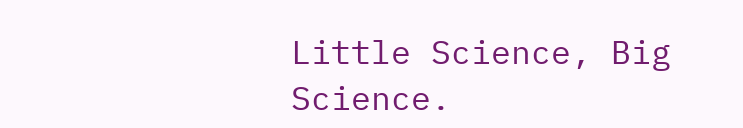Little Science, Big Science.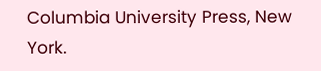Columbia University Press, New York.